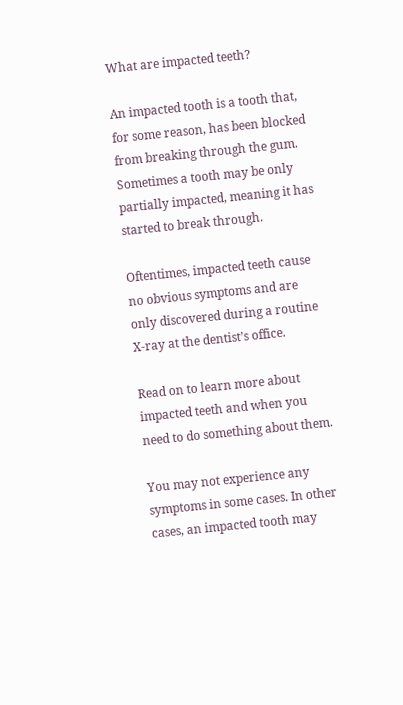What are impacted teeth?

An impacted tooth is a tooth that, for some reason, has been blocked from breaking through the gum. Sometimes a tooth may be only partially impacted, meaning it has started to break through.

Oftentimes, impacted teeth cause no obvious symptoms and are only discovered during a routine X-ray at the dentist’s office.

Read on to learn more about impacted teeth and when you need to do something about them.

You may not experience any symptoms in some cases. In other cases, an impacted tooth may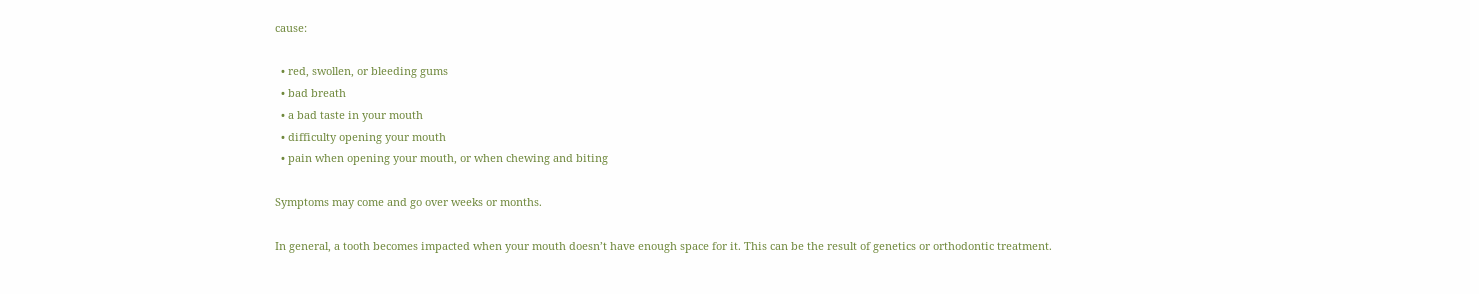cause:

  • red, swollen, or bleeding gums
  • bad breath
  • a bad taste in your mouth
  • difficulty opening your mouth
  • pain when opening your mouth, or when chewing and biting

Symptoms may come and go over weeks or months.

In general, a tooth becomes impacted when your mouth doesn’t have enough space for it. This can be the result of genetics or orthodontic treatment.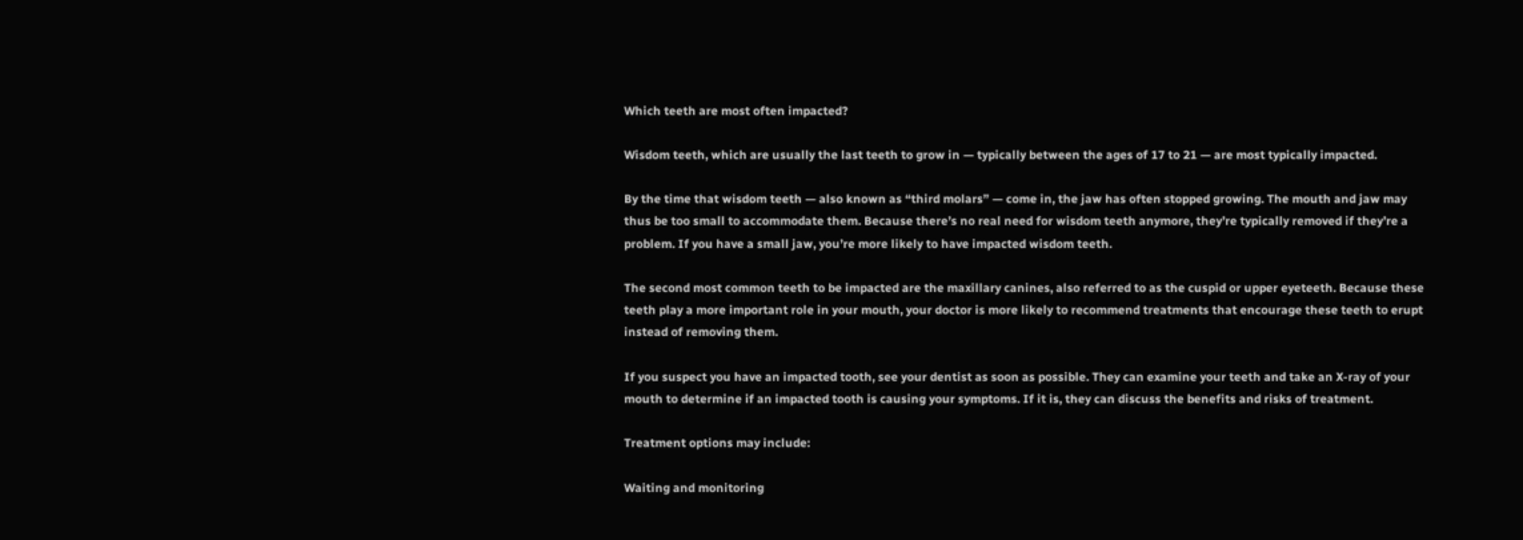Which teeth are most often impacted?

Wisdom teeth, which are usually the last teeth to grow in — typically between the ages of 17 to 21 — are most typically impacted.

By the time that wisdom teeth — also known as “third molars” — come in, the jaw has often stopped growing. The mouth and jaw may thus be too small to accommodate them. Because there’s no real need for wisdom teeth anymore, they’re typically removed if they’re a problem. If you have a small jaw, you’re more likely to have impacted wisdom teeth.

The second most common teeth to be impacted are the maxillary canines, also referred to as the cuspid or upper eyeteeth. Because these teeth play a more important role in your mouth, your doctor is more likely to recommend treatments that encourage these teeth to erupt instead of removing them.

If you suspect you have an impacted tooth, see your dentist as soon as possible. They can examine your teeth and take an X-ray of your mouth to determine if an impacted tooth is causing your symptoms. If it is, they can discuss the benefits and risks of treatment.

Treatment options may include:

Waiting and monitoring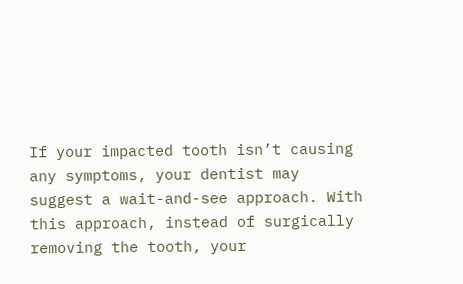If your impacted tooth isn’t causing any symptoms, your dentist may suggest a wait-and-see approach. With this approach, instead of surgically removing the tooth, your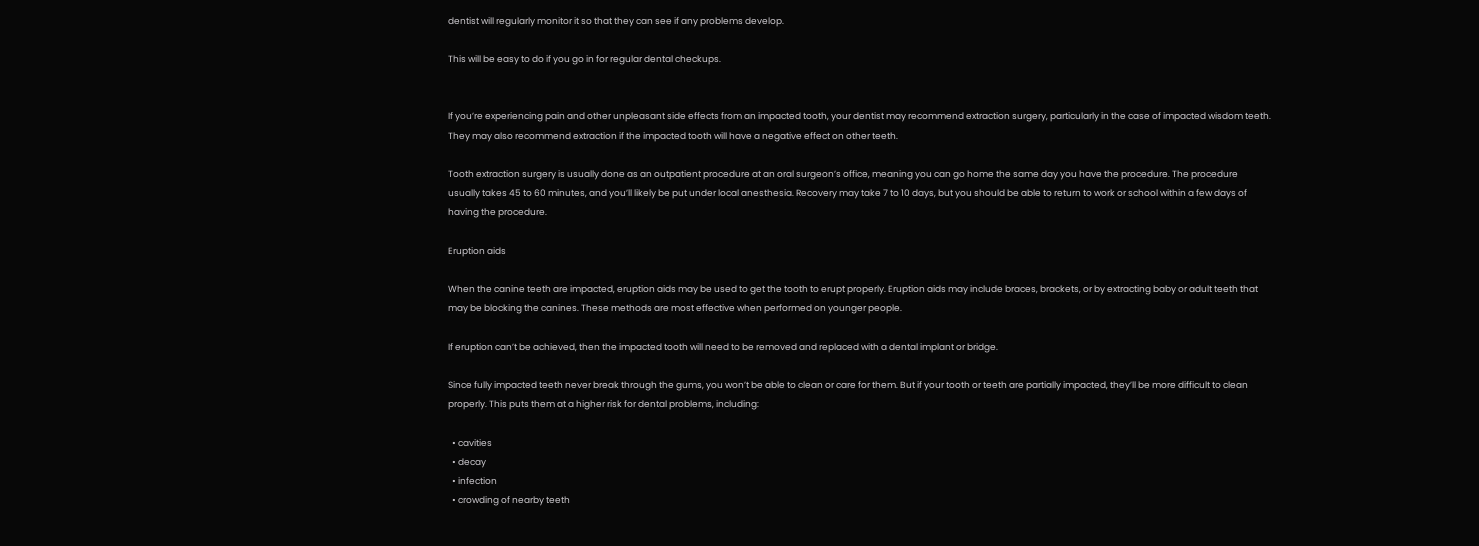dentist will regularly monitor it so that they can see if any problems develop.

This will be easy to do if you go in for regular dental checkups.


If you’re experiencing pain and other unpleasant side effects from an impacted tooth, your dentist may recommend extraction surgery, particularly in the case of impacted wisdom teeth. They may also recommend extraction if the impacted tooth will have a negative effect on other teeth.

Tooth extraction surgery is usually done as an outpatient procedure at an oral surgeon’s office, meaning you can go home the same day you have the procedure. The procedure usually takes 45 to 60 minutes, and you’ll likely be put under local anesthesia. Recovery may take 7 to 10 days, but you should be able to return to work or school within a few days of having the procedure.

Eruption aids

When the canine teeth are impacted, eruption aids may be used to get the tooth to erupt properly. Eruption aids may include braces, brackets, or by extracting baby or adult teeth that may be blocking the canines. These methods are most effective when performed on younger people.

If eruption can’t be achieved, then the impacted tooth will need to be removed and replaced with a dental implant or bridge.

Since fully impacted teeth never break through the gums, you won’t be able to clean or care for them. But if your tooth or teeth are partially impacted, they’ll be more difficult to clean properly. This puts them at a higher risk for dental problems, including:

  • cavities
  • decay
  • infection
  • crowding of nearby teeth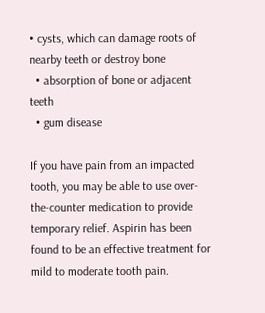• cysts, which can damage roots of nearby teeth or destroy bone
  • absorption of bone or adjacent teeth
  • gum disease

If you have pain from an impacted tooth, you may be able to use over-the-counter medication to provide temporary relief. Aspirin has been found to be an effective treatment for mild to moderate tooth pain.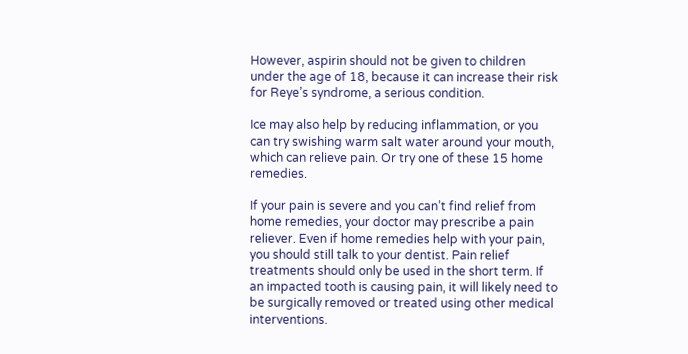However, aspirin should not be given to children under the age of 18, because it can increase their risk for Reye’s syndrome, a serious condition.

Ice may also help by reducing inflammation, or you can try swishing warm salt water around your mouth, which can relieve pain. Or try one of these 15 home remedies.

If your pain is severe and you can’t find relief from home remedies, your doctor may prescribe a pain reliever. Even if home remedies help with your pain, you should still talk to your dentist. Pain relief treatments should only be used in the short term. If an impacted tooth is causing pain, it will likely need to be surgically removed or treated using other medical interventions.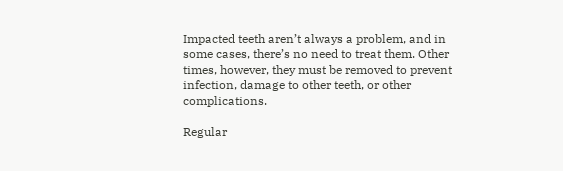Impacted teeth aren’t always a problem, and in some cases, there’s no need to treat them. Other times, however, they must be removed to prevent infection, damage to other teeth, or other complications.

Regular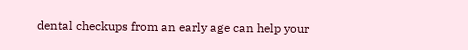dental checkups from an early age can help your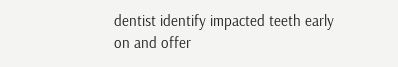dentist identify impacted teeth early on and offer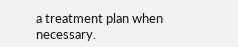a treatment plan when necessary.